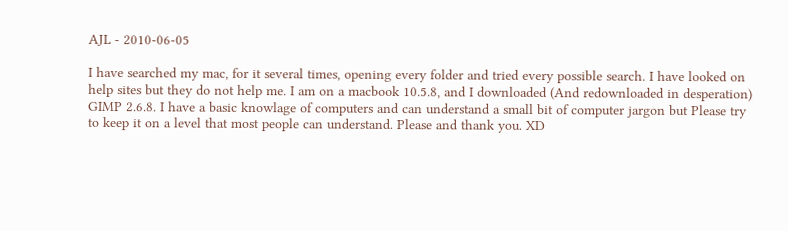AJL - 2010-06-05

I have searched my mac, for it several times, opening every folder and tried every possible search. I have looked on help sites but they do not help me. I am on a macbook 10.5.8, and I downloaded (And redownloaded in desperation) GIMP 2.6.8. I have a basic knowlage of computers and can understand a small bit of computer jargon but Please try to keep it on a level that most people can understand. Please and thank you. XD